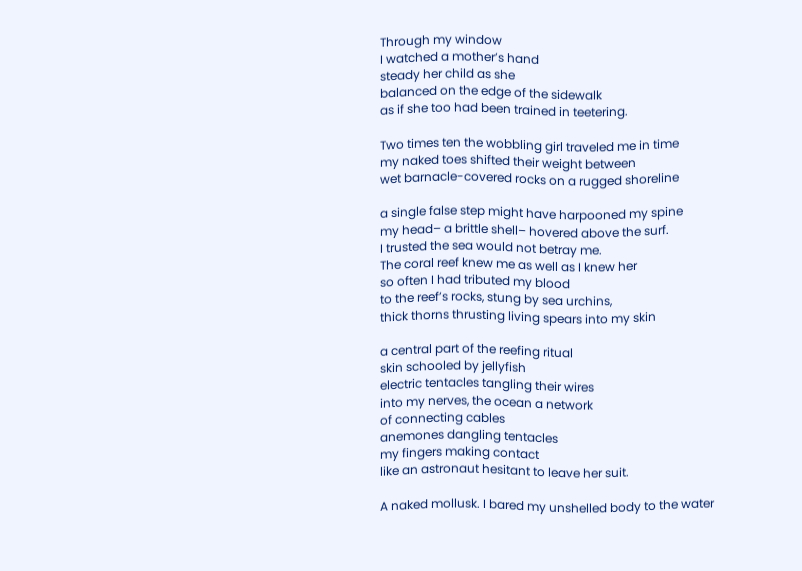Through my window
I watched a mother’s hand
steady her child as she
balanced on the edge of the sidewalk
as if she too had been trained in teetering.

Two times ten the wobbling girl traveled me in time
my naked toes shifted their weight between
wet barnacle-covered rocks on a rugged shoreline

a single false step might have harpooned my spine
my head– a brittle shell– hovered above the surf.
I trusted the sea would not betray me.
The coral reef knew me as well as I knew her
so often I had tributed my blood
to the reef’s rocks, stung by sea urchins,
thick thorns thrusting living spears into my skin

a central part of the reefing ritual
skin schooled by jellyfish
electric tentacles tangling their wires
into my nerves, the ocean a network
of connecting cables
anemones dangling tentacles
my fingers making contact
like an astronaut hesitant to leave her suit.

A naked mollusk. I bared my unshelled body to the water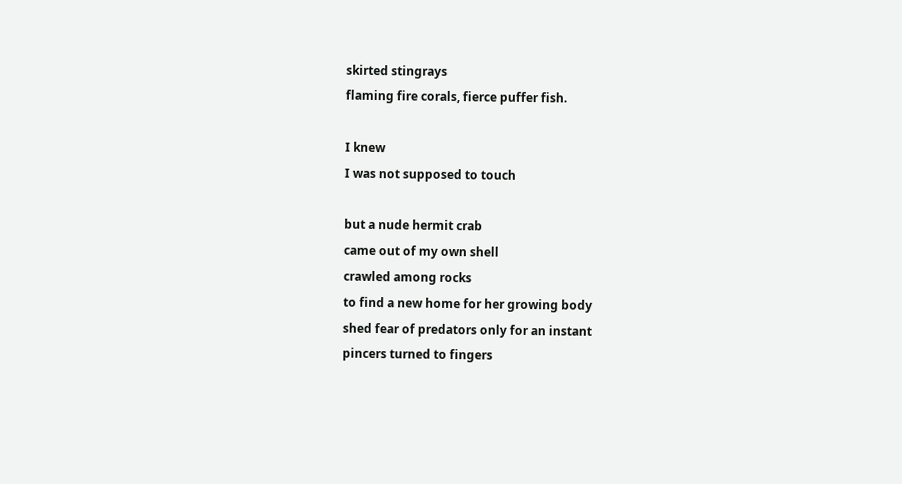skirted stingrays
flaming fire corals, fierce puffer fish.

I knew
I was not supposed to touch

but a nude hermit crab
came out of my own shell
crawled among rocks
to find a new home for her growing body
shed fear of predators only for an instant
pincers turned to fingers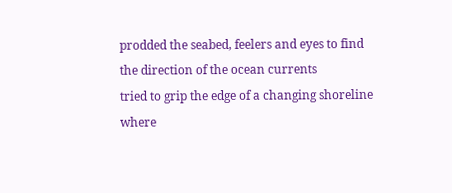prodded the seabed, feelers and eyes to find
the direction of the ocean currents
tried to grip the edge of a changing shoreline
where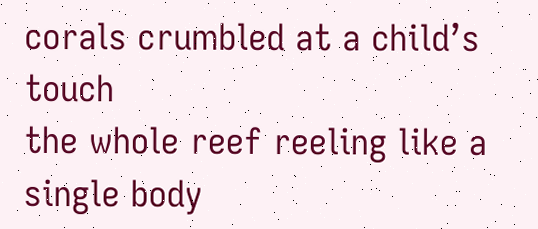corals crumbled at a child’s touch
the whole reef reeling like a single body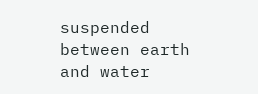suspended between earth and water